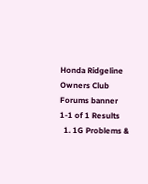Honda Ridgeline Owners Club Forums banner
1-1 of 1 Results
  1. 1G Problems &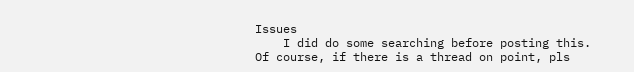Issues
    I did do some searching before posting this. Of course, if there is a thread on point, pls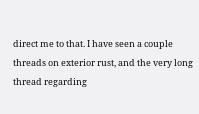direct me to that. I have seen a couple threads on exterior rust, and the very long thread regarding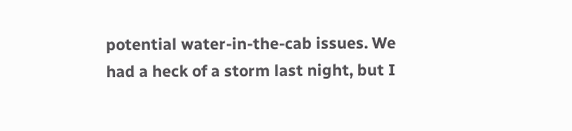potential water-in-the-cab issues. We had a heck of a storm last night, but I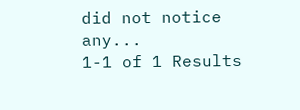did not notice any...
1-1 of 1 Results